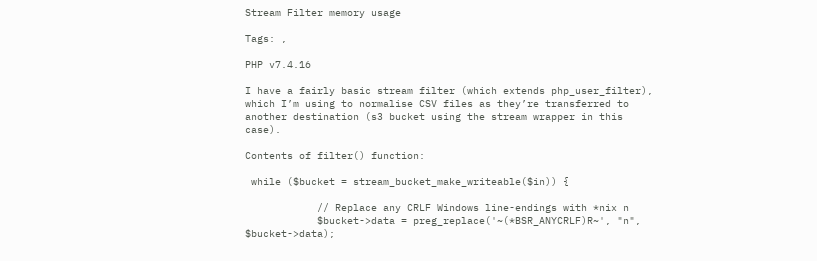Stream Filter memory usage

Tags: ,

PHP v7.4.16

I have a fairly basic stream filter (which extends php_user_filter), which I’m using to normalise CSV files as they’re transferred to another destination (s3 bucket using the stream wrapper in this case).

Contents of filter() function:

 while ($bucket = stream_bucket_make_writeable($in)) {

            // Replace any CRLF Windows line-endings with *nix n
            $bucket->data = preg_replace('~(*BSR_ANYCRLF)R~', "n", $bucket->data);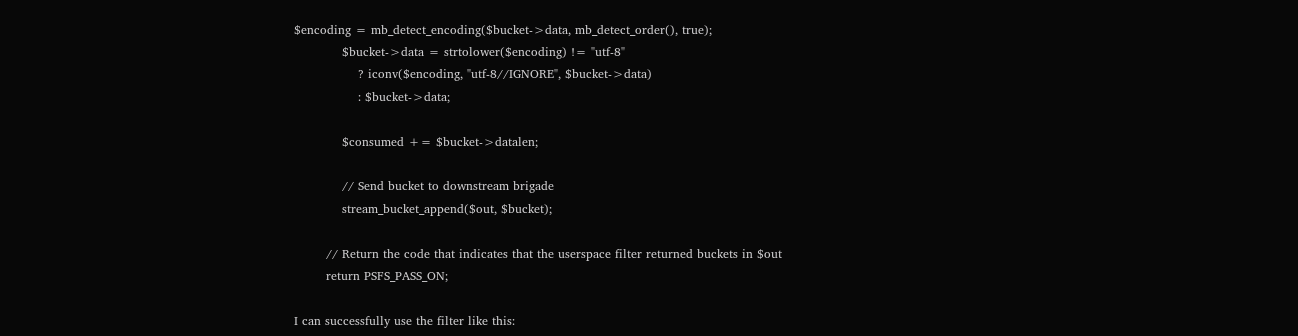$encoding = mb_detect_encoding($bucket->data, mb_detect_order(), true);
            $bucket->data = strtolower($encoding) != "utf-8"
                ? iconv($encoding, "utf-8//IGNORE", $bucket->data)
                : $bucket->data;

            $consumed += $bucket->datalen;

            // Send bucket to downstream brigade
            stream_bucket_append($out, $bucket);

        // Return the code that indicates that the userspace filter returned buckets in $out
        return PSFS_PASS_ON;

I can successfully use the filter like this: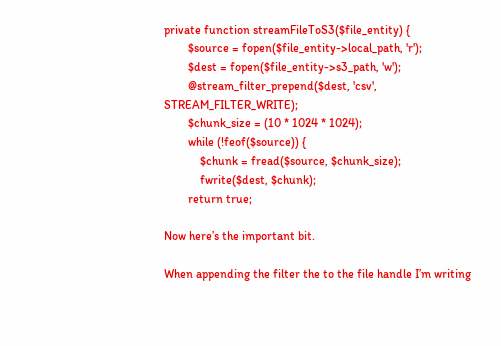private function streamFileToS3($file_entity) {
        $source = fopen($file_entity->local_path, 'r');
        $dest = fopen($file_entity->s3_path, 'w');
        @stream_filter_prepend($dest, 'csv', STREAM_FILTER_WRITE);
        $chunk_size = (10 * 1024 * 1024);
        while (!feof($source)) {
            $chunk = fread($source, $chunk_size);
            fwrite($dest, $chunk);
        return true;

Now here’s the important bit.

When appending the filter the to the file handle I’m writing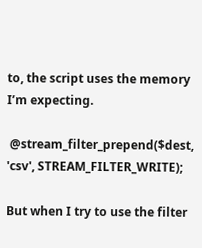to, the script uses the memory I’m expecting.

 @stream_filter_prepend($dest, 'csv', STREAM_FILTER_WRITE);

But when I try to use the filter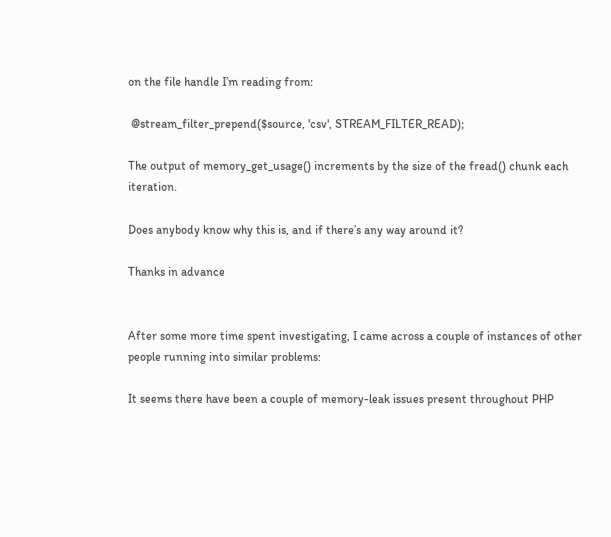on the file handle I’m reading from:

 @stream_filter_prepend($source, 'csv', STREAM_FILTER_READ);

The output of memory_get_usage() increments by the size of the fread() chunk each iteration.

Does anybody know why this is, and if there’s any way around it?

Thanks in advance


After some more time spent investigating, I came across a couple of instances of other people running into similar problems:

It seems there have been a couple of memory-leak issues present throughout PHP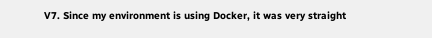V7. Since my environment is using Docker, it was very straight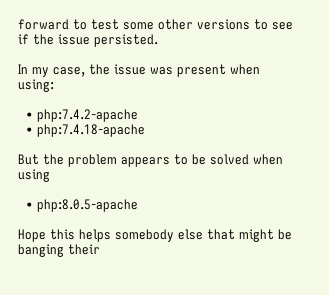forward to test some other versions to see if the issue persisted.

In my case, the issue was present when using:

  • php:7.4.2-apache
  • php:7.4.18-apache

But the problem appears to be solved when using

  • php:8.0.5-apache

Hope this helps somebody else that might be banging their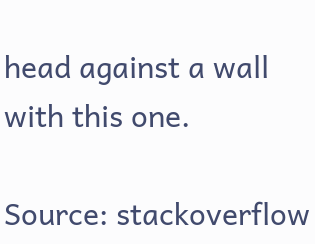head against a wall with this one.

Source: stackoverflow